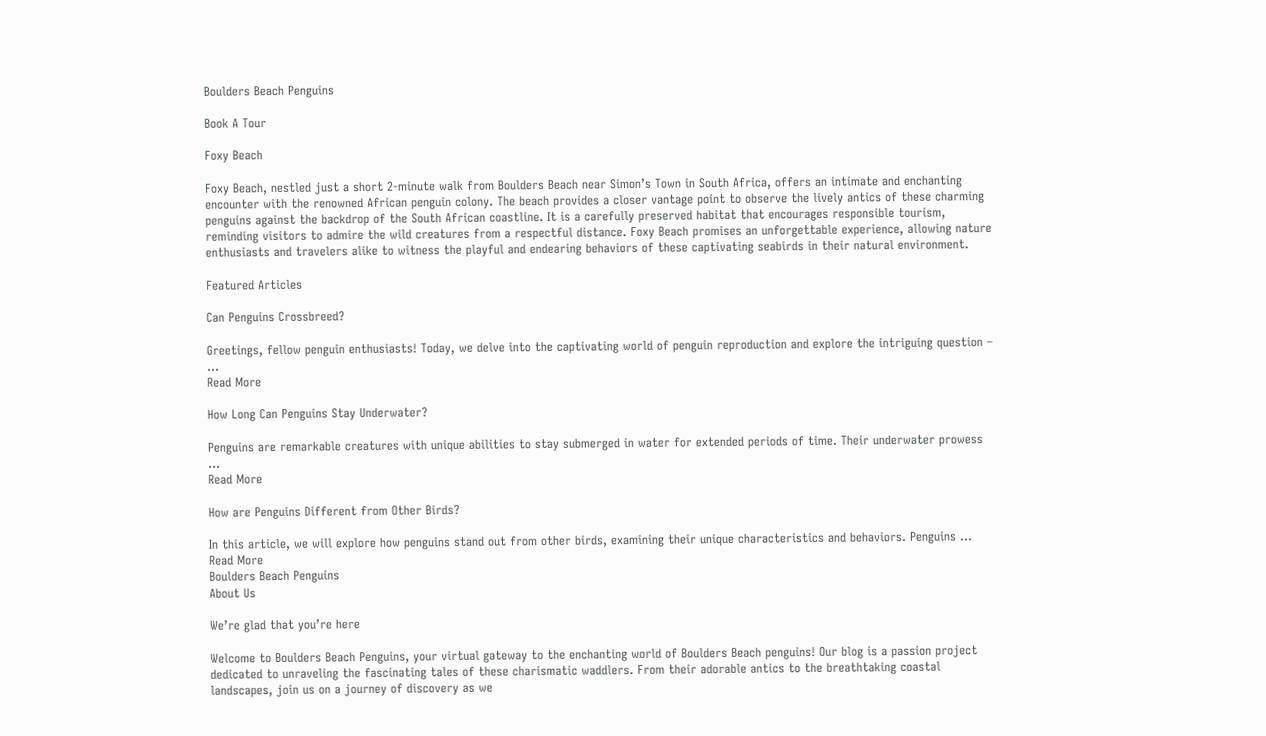Boulders Beach Penguins

Book A Tour

Foxy Beach

Foxy Beach, nestled just a short 2-minute walk from Boulders Beach near Simon’s Town in South Africa, offers an intimate and enchanting encounter with the renowned African penguin colony. The beach provides a closer vantage point to observe the lively antics of these charming penguins against the backdrop of the South African coastline. It is a carefully preserved habitat that encourages responsible tourism, reminding visitors to admire the wild creatures from a respectful distance. Foxy Beach promises an unforgettable experience, allowing nature enthusiasts and travelers alike to witness the playful and endearing behaviors of these captivating seabirds in their natural environment.

Featured Articles

Can Penguins Crossbreed?

Greetings, fellow penguin enthusiasts! Today, we delve into the captivating world of penguin reproduction and explore the intriguing question – …
Read More

How Long Can Penguins Stay Underwater?

Penguins are remarkable creatures with unique abilities to stay submerged in water for extended periods of time. Their underwater prowess …
Read More

How are Penguins Different from Other Birds?

In this article, we will explore how penguins stand out from other birds, examining their unique characteristics and behaviors. Penguins …
Read More
Boulders Beach Penguins
About Us

We’re glad that you’re here

Welcome to Boulders Beach Penguins, your virtual gateway to the enchanting world of Boulders Beach penguins! Our blog is a passion project dedicated to unraveling the fascinating tales of these charismatic waddlers. From their adorable antics to the breathtaking coastal landscapes, join us on a journey of discovery as we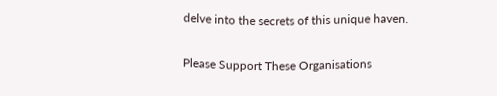delve into the secrets of this unique haven.

Please Support These Organisations